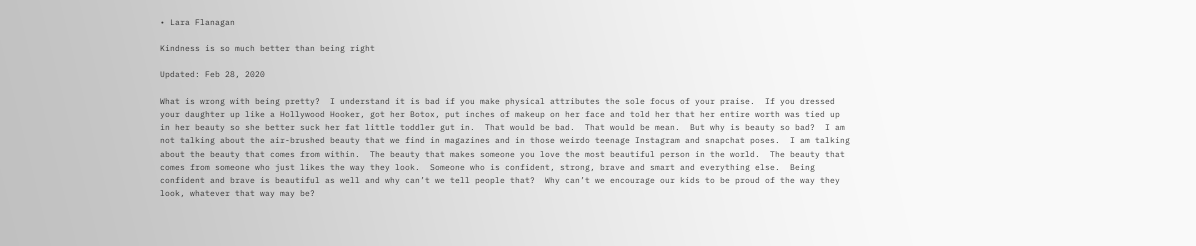• Lara Flanagan

Kindness is so much better than being right

Updated: Feb 28, 2020

What is wrong with being pretty?  I understand it is bad if you make physical attributes the sole focus of your praise.  If you dressed your daughter up like a Hollywood Hooker, got her Botox, put inches of makeup on her face and told her that her entire worth was tied up in her beauty so she better suck her fat little toddler gut in.  That would be bad.  That would be mean.  But why is beauty so bad?  I am not talking about the air-brushed beauty that we find in magazines and in those weirdo teenage Instagram and snapchat poses.  I am talking about the beauty that comes from within.  The beauty that makes someone you love the most beautiful person in the world.  The beauty that comes from someone who just likes the way they look.  Someone who is confident, strong, brave and smart and everything else.  Being confident and brave is beautiful as well and why can’t we tell people that?  Why can’t we encourage our kids to be proud of the way they look, whatever that way may be?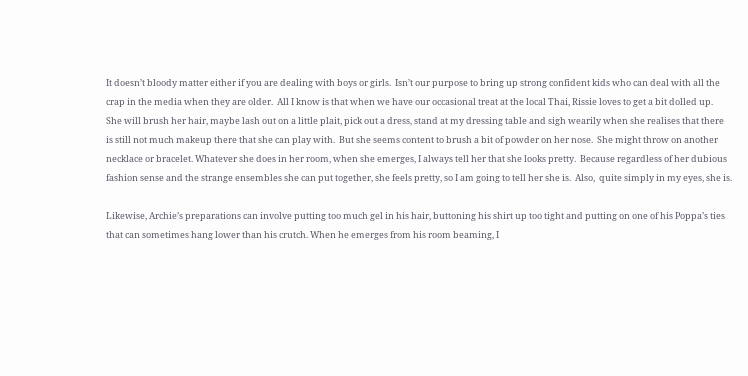It doesn’t bloody matter either if you are dealing with boys or girls.  Isn’t our purpose to bring up strong confident kids who can deal with all the crap in the media when they are older.  All I know is that when we have our occasional treat at the local Thai, Rissie loves to get a bit dolled up.  She will brush her hair, maybe lash out on a little plait, pick out a dress, stand at my dressing table and sigh wearily when she realises that there is still not much makeup there that she can play with.  But she seems content to brush a bit of powder on her nose.  She might throw on another necklace or bracelet. Whatever she does in her room, when she emerges, I always tell her that she looks pretty.  Because regardless of her dubious fashion sense and the strange ensembles she can put together, she feels pretty, so I am going to tell her she is.  Also,  quite simply in my eyes, she is.

Likewise, Archie’s preparations can involve putting too much gel in his hair, buttoning his shirt up too tight and putting on one of his Poppa’s ties that can sometimes hang lower than his crutch. When he emerges from his room beaming, I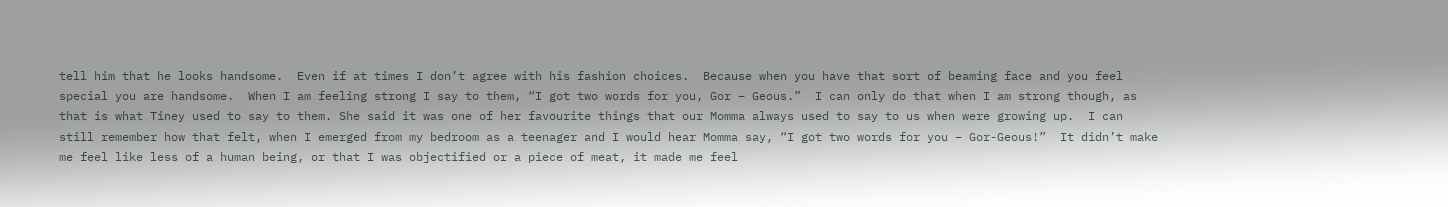tell him that he looks handsome.  Even if at times I don’t agree with his fashion choices.  Because when you have that sort of beaming face and you feel special you are handsome.  When I am feeling strong I say to them, “I got two words for you, Gor – Geous.”  I can only do that when I am strong though, as that is what Tiney used to say to them. She said it was one of her favourite things that our Momma always used to say to us when were growing up.  I can still remember how that felt, when I emerged from my bedroom as a teenager and I would hear Momma say, “I got two words for you – Gor-Geous!”  It didn’t make me feel like less of a human being, or that I was objectified or a piece of meat, it made me feel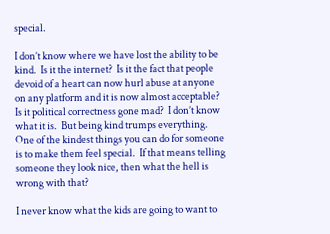special.

I don’t know where we have lost the ability to be kind.  Is it the internet?  Is it the fact that people devoid of a heart can now hurl abuse at anyone on any platform and it is now almost acceptable?  Is it political correctness gone mad?  I don’t know what it is.  But being kind trumps everything.  One of the kindest things you can do for someone is to make them feel special.  If that means telling someone they look nice, then what the hell is wrong with that?

I never know what the kids are going to want to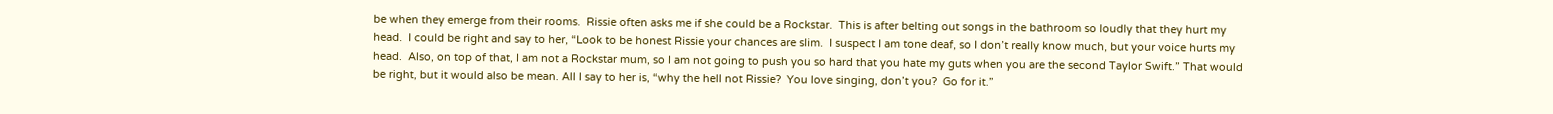be when they emerge from their rooms.  Rissie often asks me if she could be a Rockstar.  This is after belting out songs in the bathroom so loudly that they hurt my head.  I could be right and say to her, “Look to be honest Rissie your chances are slim.  I suspect I am tone deaf, so I don’t really know much, but your voice hurts my head.  Also, on top of that, I am not a Rockstar mum, so I am not going to push you so hard that you hate my guts when you are the second Taylor Swift.” That would be right, but it would also be mean. All I say to her is, “why the hell not Rissie?  You love singing, don’t you?  Go for it.”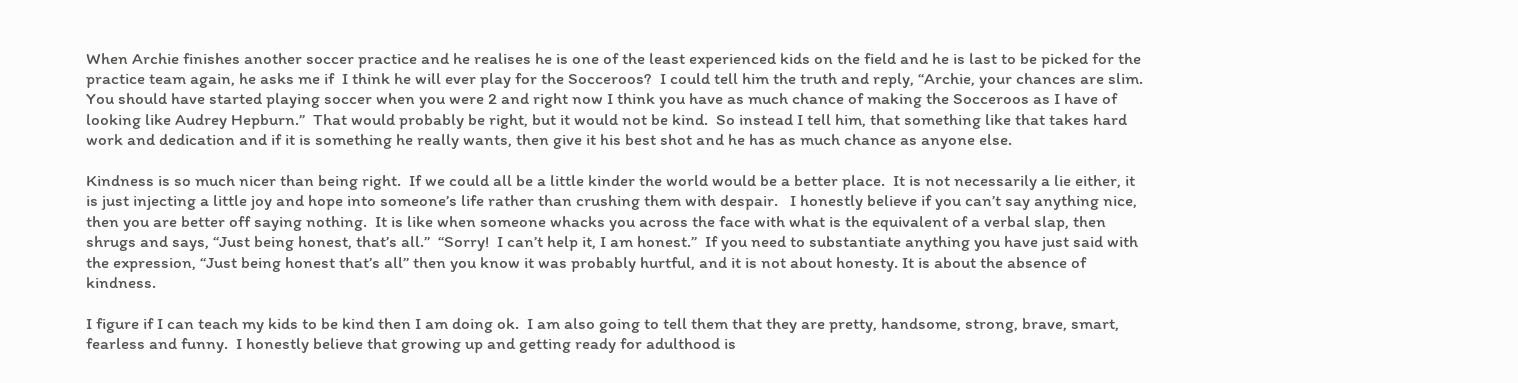When Archie finishes another soccer practice and he realises he is one of the least experienced kids on the field and he is last to be picked for the practice team again, he asks me if  I think he will ever play for the Socceroos?  I could tell him the truth and reply, “Archie, your chances are slim. You should have started playing soccer when you were 2 and right now I think you have as much chance of making the Socceroos as I have of looking like Audrey Hepburn.”  That would probably be right, but it would not be kind.  So instead I tell him, that something like that takes hard work and dedication and if it is something he really wants, then give it his best shot and he has as much chance as anyone else.

Kindness is so much nicer than being right.  If we could all be a little kinder the world would be a better place.  It is not necessarily a lie either, it is just injecting a little joy and hope into someone’s life rather than crushing them with despair.   I honestly believe if you can’t say anything nice, then you are better off saying nothing.  It is like when someone whacks you across the face with what is the equivalent of a verbal slap, then shrugs and says, “Just being honest, that’s all.”  “Sorry!  I can’t help it, I am honest.”  If you need to substantiate anything you have just said with the expression, “Just being honest that’s all” then you know it was probably hurtful, and it is not about honesty. It is about the absence of kindness.

I figure if I can teach my kids to be kind then I am doing ok.  I am also going to tell them that they are pretty, handsome, strong, brave, smart, fearless and funny.  I honestly believe that growing up and getting ready for adulthood is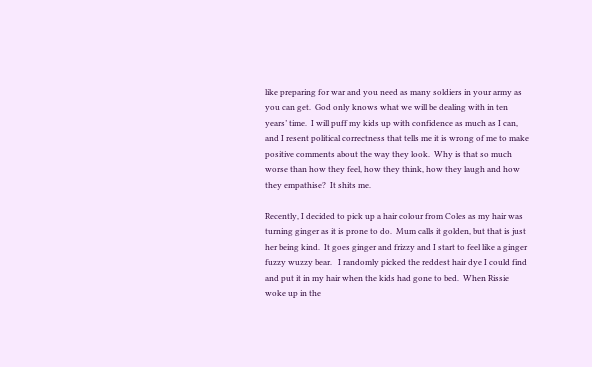like preparing for war and you need as many soldiers in your army as you can get.  God only knows what we will be dealing with in ten years’ time.  I will puff my kids up with confidence as much as I can, and I resent political correctness that tells me it is wrong of me to make positive comments about the way they look.  Why is that so much worse than how they feel, how they think, how they laugh and how they empathise?  It shits me.

Recently, I decided to pick up a hair colour from Coles as my hair was turning ginger as it is prone to do.  Mum calls it golden, but that is just her being kind.  It goes ginger and frizzy and I start to feel like a ginger fuzzy wuzzy bear.   I randomly picked the reddest hair dye I could find and put it in my hair when the kids had gone to bed.  When Rissie woke up in the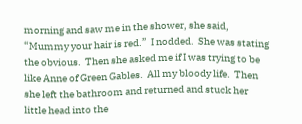morning and saw me in the shower, she said, “Mummy your hair is red.”  I nodded.  She was stating the obvious.  Then she asked me if I was trying to be like Anne of Green Gables.  All my bloody life.  Then she left the bathroom and returned and stuck her little head into the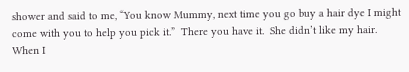shower and said to me, “You know Mummy, next time you go buy a hair dye I might come with you to help you pick it.”  There you have it.  She didn’t like my hair.  When I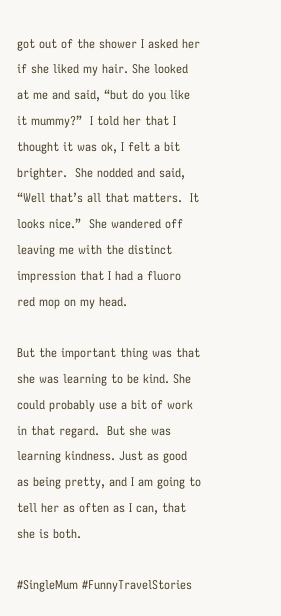got out of the shower I asked her if she liked my hair. She looked at me and said, “but do you like it mummy?”  I told her that I thought it was ok, I felt a bit brighter.  She nodded and said, “Well that’s all that matters.  It looks nice.”  She wandered off leaving me with the distinct impression that I had a fluoro red mop on my head.

But the important thing was that she was learning to be kind. She could probably use a bit of work in that regard.  But she was learning kindness. Just as good as being pretty, and I am going to tell her as often as I can, that she is both.

#SingleMum #FunnyTravelStories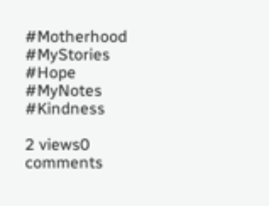#Motherhood #MyStories #Hope #MyNotes #Kindness

2 views0 comments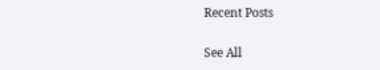Recent Posts

See All